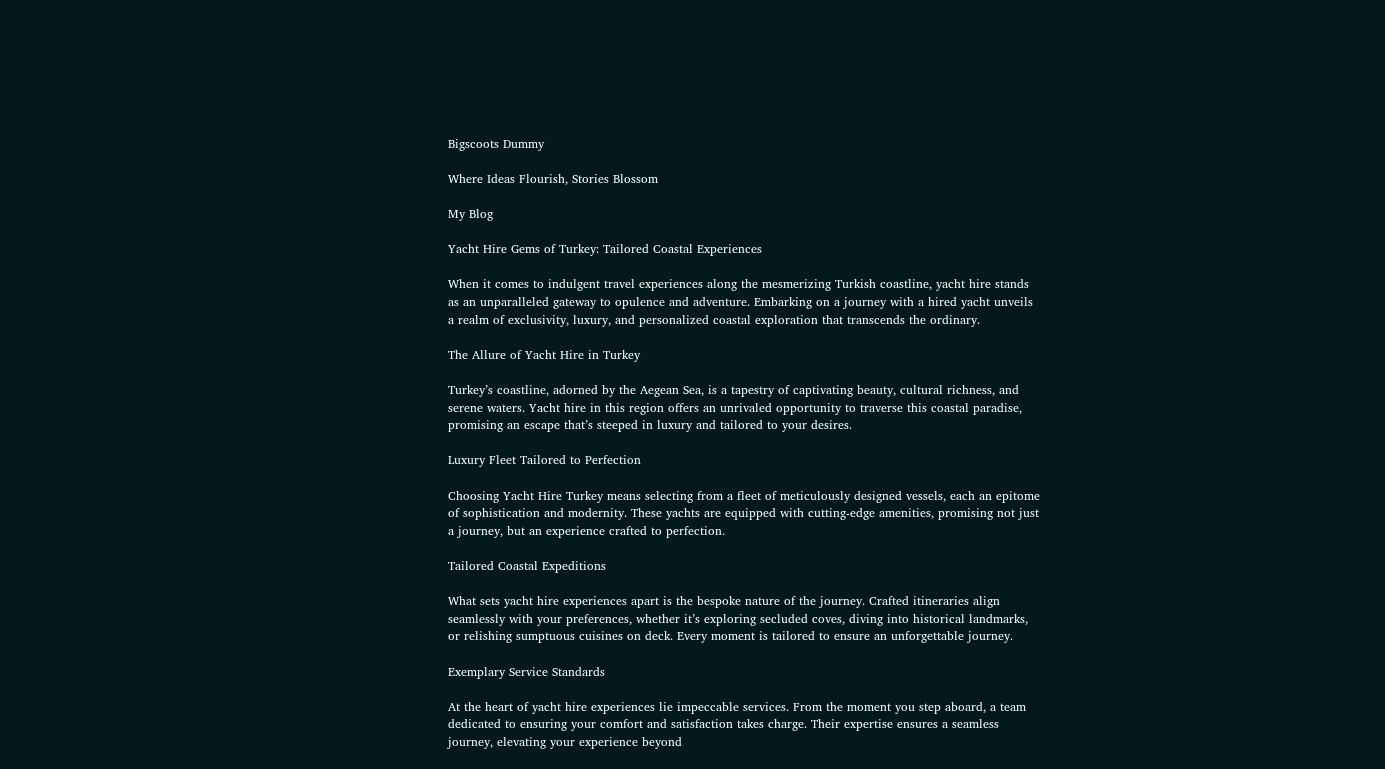Bigscoots Dummy

Where Ideas Flourish, Stories Blossom

My Blog

Yacht Hire Gems of Turkey: Tailored Coastal Experiences

When it comes to indulgent travel experiences along the mesmerizing Turkish coastline, yacht hire stands as an unparalleled gateway to opulence and adventure. Embarking on a journey with a hired yacht unveils a realm of exclusivity, luxury, and personalized coastal exploration that transcends the ordinary.

The Allure of Yacht Hire in Turkey

Turkey’s coastline, adorned by the Aegean Sea, is a tapestry of captivating beauty, cultural richness, and serene waters. Yacht hire in this region offers an unrivaled opportunity to traverse this coastal paradise, promising an escape that’s steeped in luxury and tailored to your desires.

Luxury Fleet Tailored to Perfection

Choosing Yacht Hire Turkey means selecting from a fleet of meticulously designed vessels, each an epitome of sophistication and modernity. These yachts are equipped with cutting-edge amenities, promising not just a journey, but an experience crafted to perfection.

Tailored Coastal Expeditions

What sets yacht hire experiences apart is the bespoke nature of the journey. Crafted itineraries align seamlessly with your preferences, whether it’s exploring secluded coves, diving into historical landmarks, or relishing sumptuous cuisines on deck. Every moment is tailored to ensure an unforgettable journey.

Exemplary Service Standards

At the heart of yacht hire experiences lie impeccable services. From the moment you step aboard, a team dedicated to ensuring your comfort and satisfaction takes charge. Their expertise ensures a seamless journey, elevating your experience beyond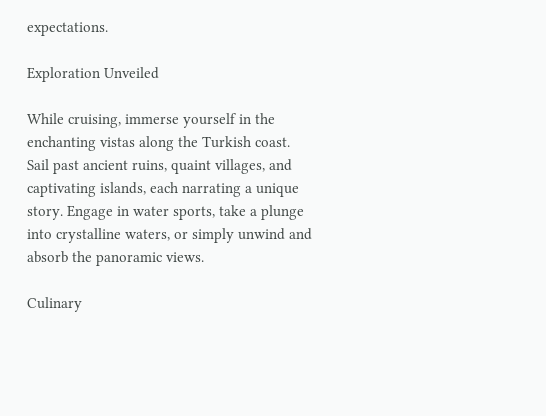expectations.

Exploration Unveiled

While cruising, immerse yourself in the enchanting vistas along the Turkish coast. Sail past ancient ruins, quaint villages, and captivating islands, each narrating a unique story. Engage in water sports, take a plunge into crystalline waters, or simply unwind and absorb the panoramic views.

Culinary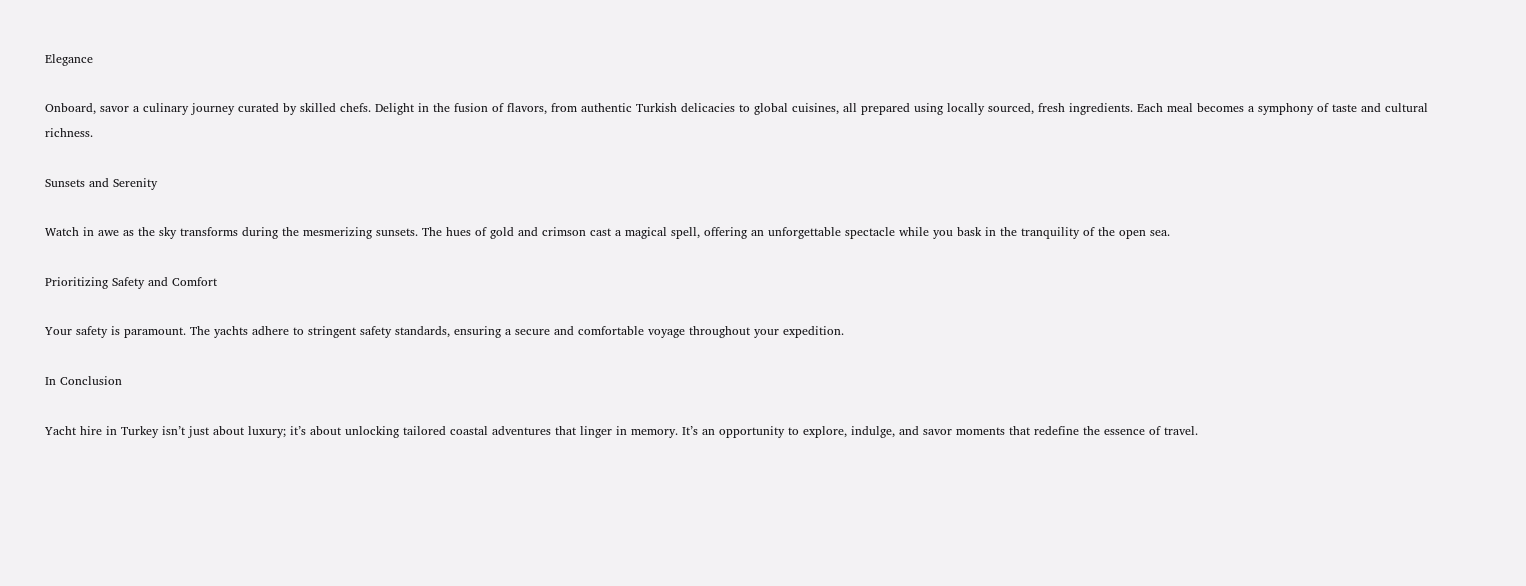Elegance

Onboard, savor a culinary journey curated by skilled chefs. Delight in the fusion of flavors, from authentic Turkish delicacies to global cuisines, all prepared using locally sourced, fresh ingredients. Each meal becomes a symphony of taste and cultural richness.

Sunsets and Serenity

Watch in awe as the sky transforms during the mesmerizing sunsets. The hues of gold and crimson cast a magical spell, offering an unforgettable spectacle while you bask in the tranquility of the open sea.

Prioritizing Safety and Comfort

Your safety is paramount. The yachts adhere to stringent safety standards, ensuring a secure and comfortable voyage throughout your expedition.

In Conclusion

Yacht hire in Turkey isn’t just about luxury; it’s about unlocking tailored coastal adventures that linger in memory. It’s an opportunity to explore, indulge, and savor moments that redefine the essence of travel.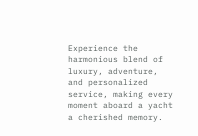Experience the harmonious blend of luxury, adventure, and personalized service, making every moment aboard a yacht a cherished memory.